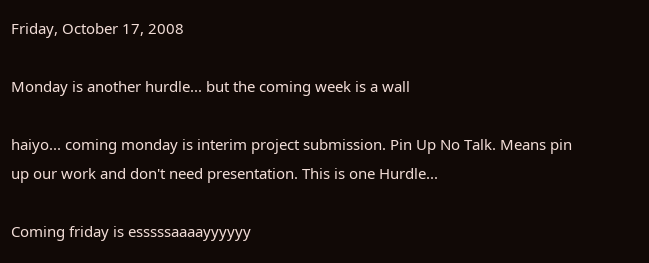Friday, October 17, 2008

Monday is another hurdle... but the coming week is a wall

haiyo... coming monday is interim project submission. Pin Up No Talk. Means pin up our work and don't need presentation. This is one Hurdle...

Coming friday is esssssaaaayyyyyy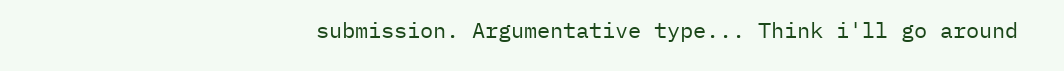submission. Argumentative type... Think i'll go around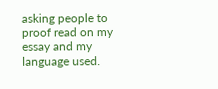asking people to proof read on my essay and my language used.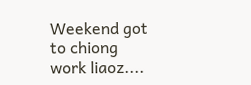Weekend got to chiong work liaoz....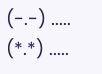(-.-) ..... (*.*) .....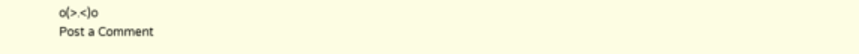o(>.<)o
Post a Comment